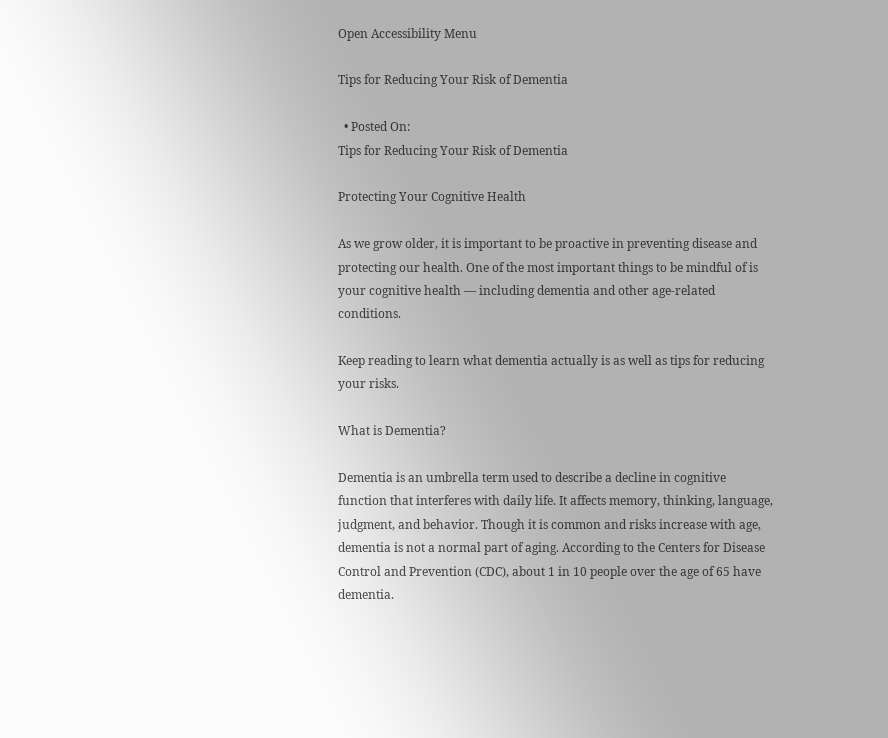Open Accessibility Menu

Tips for Reducing Your Risk of Dementia

  • Posted On:
Tips for Reducing Your Risk of Dementia

Protecting Your Cognitive Health

As we grow older, it is important to be proactive in preventing disease and protecting our health. One of the most important things to be mindful of is your cognitive health — including dementia and other age-related conditions.

Keep reading to learn what dementia actually is as well as tips for reducing your risks.

What is Dementia?

Dementia is an umbrella term used to describe a decline in cognitive function that interferes with daily life. It affects memory, thinking, language, judgment, and behavior. Though it is common and risks increase with age, dementia is not a normal part of aging. According to the Centers for Disease Control and Prevention (CDC), about 1 in 10 people over the age of 65 have dementia.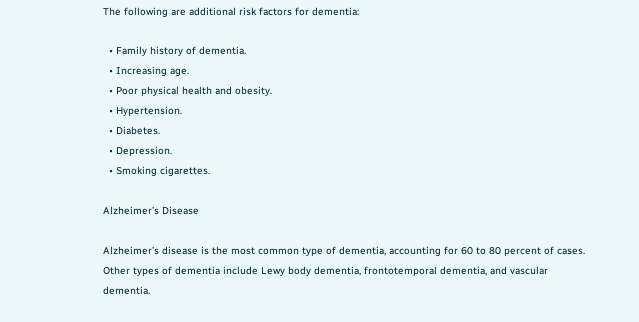The following are additional risk factors for dementia:

  • Family history of dementia.
  • Increasing age.
  • Poor physical health and obesity.
  • Hypertension.
  • Diabetes.
  • Depression.
  • Smoking cigarettes.

Alzheimer’s Disease

Alzheimer’s disease is the most common type of dementia, accounting for 60 to 80 percent of cases. Other types of dementia include Lewy body dementia, frontotemporal dementia, and vascular dementia.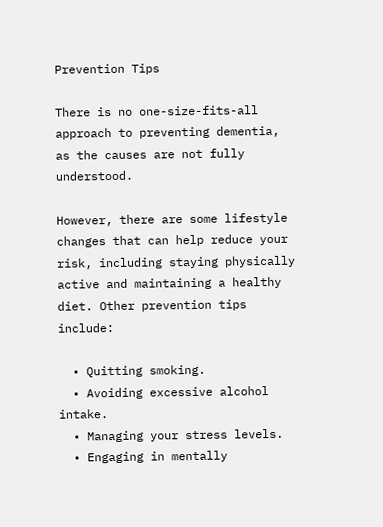Prevention Tips

There is no one-size-fits-all approach to preventing dementia, as the causes are not fully understood.

However, there are some lifestyle changes that can help reduce your risk, including staying physically active and maintaining a healthy diet. Other prevention tips include:

  • Quitting smoking.
  • Avoiding excessive alcohol intake.
  • Managing your stress levels.
  • Engaging in mentally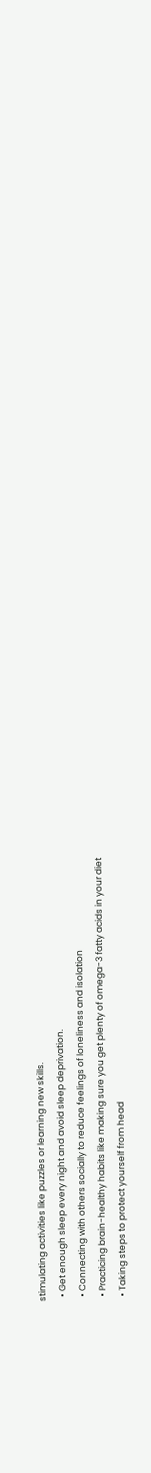stimulating activities like puzzles or learning new skills.
  • Get enough sleep every night and avoid sleep deprivation.
  • Connecting with others socially to reduce feelings of loneliness and isolation
  • Practicing brain-healthy habits like making sure you get plenty of omega-3 fatty acids in your diet
  • Taking steps to protect yourself from head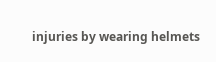injuries by wearing helmets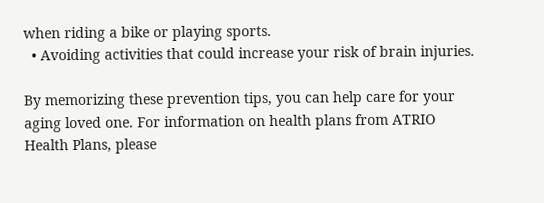when riding a bike or playing sports.
  • Avoiding activities that could increase your risk of brain injuries.

By memorizing these prevention tips, you can help care for your aging loved one. For information on health plans from ATRIO Health Plans, please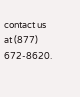contact us at (877) 672-8620.